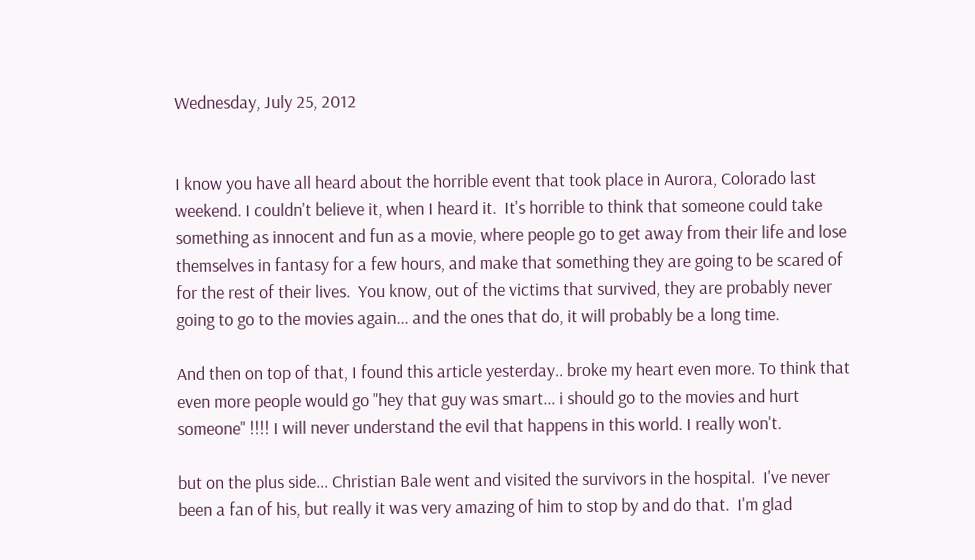Wednesday, July 25, 2012


I know you have all heard about the horrible event that took place in Aurora, Colorado last weekend. I couldn't believe it, when I heard it.  It's horrible to think that someone could take something as innocent and fun as a movie, where people go to get away from their life and lose themselves in fantasy for a few hours, and make that something they are going to be scared of for the rest of their lives.  You know, out of the victims that survived, they are probably never going to go to the movies again... and the ones that do, it will probably be a long time.

And then on top of that, I found this article yesterday.. broke my heart even more. To think that even more people would go "hey that guy was smart... i should go to the movies and hurt someone" !!!! I will never understand the evil that happens in this world. I really won't.

but on the plus side... Christian Bale went and visited the survivors in the hospital.  I've never been a fan of his, but really it was very amazing of him to stop by and do that.  I'm glad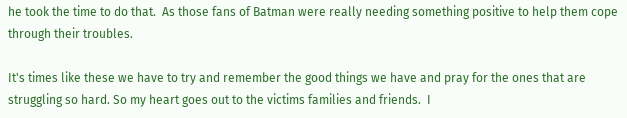he took the time to do that.  As those fans of Batman were really needing something positive to help them cope through their troubles.

It's times like these we have to try and remember the good things we have and pray for the ones that are struggling so hard. So my heart goes out to the victims families and friends.  I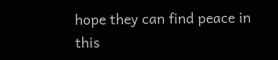hope they can find peace in this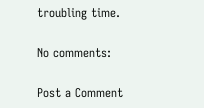troubling time.

No comments:

Post a Comment